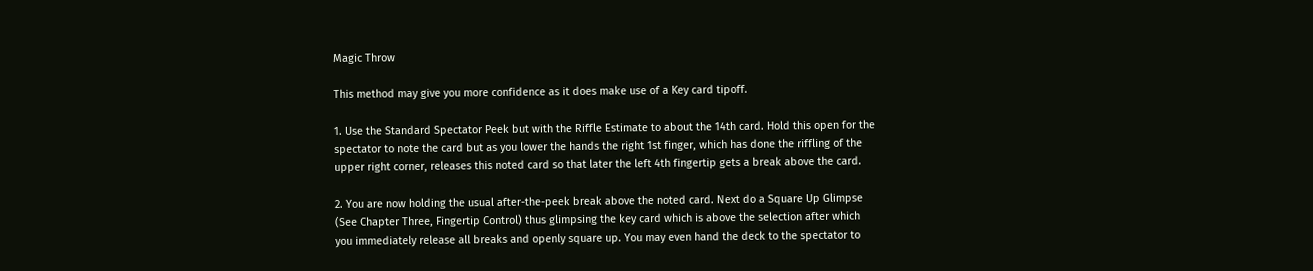Magic Throw

This method may give you more confidence as it does make use of a Key card tipoff.

1. Use the Standard Spectator Peek but with the Riffle Estimate to about the 14th card. Hold this open for the spectator to note the card but as you lower the hands the right 1st finger, which has done the riffling of the upper right corner, releases this noted card so that later the left 4th fingertip gets a break above the card.

2. You are now holding the usual after-the-peek break above the noted card. Next do a Square Up Glimpse (See Chapter Three, Fingertip Control) thus glimpsing the key card which is above the selection after which you immediately release all breaks and openly square up. You may even hand the deck to the spectator to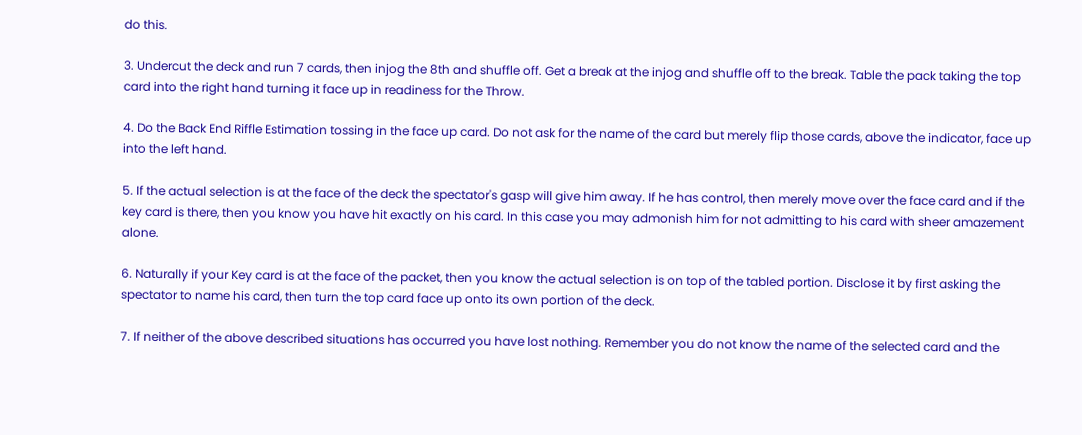do this.

3. Undercut the deck and run 7 cards, then injog the 8th and shuffle off. Get a break at the injog and shuffle off to the break. Table the pack taking the top card into the right hand turning it face up in readiness for the Throw.

4. Do the Back End Riffle Estimation tossing in the face up card. Do not ask for the name of the card but merely flip those cards, above the indicator, face up into the left hand.

5. If the actual selection is at the face of the deck the spectator's gasp will give him away. If he has control, then merely move over the face card and if the key card is there, then you know you have hit exactly on his card. In this case you may admonish him for not admitting to his card with sheer amazement alone.

6. Naturally if your Key card is at the face of the packet, then you know the actual selection is on top of the tabled portion. Disclose it by first asking the spectator to name his card, then turn the top card face up onto its own portion of the deck.

7. If neither of the above described situations has occurred you have lost nothing. Remember you do not know the name of the selected card and the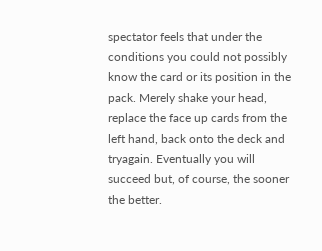spectator feels that under the conditions you could not possibly know the card or its position in the pack. Merely shake your head, replace the face up cards from the left hand, back onto the deck and tryagain. Eventually you will succeed but, of course, the sooner the better.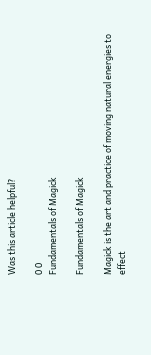Was this article helpful?

0 0
Fundamentals of Magick

Fundamentals of Magick

Magick is the art and practice of moving natural energies to effect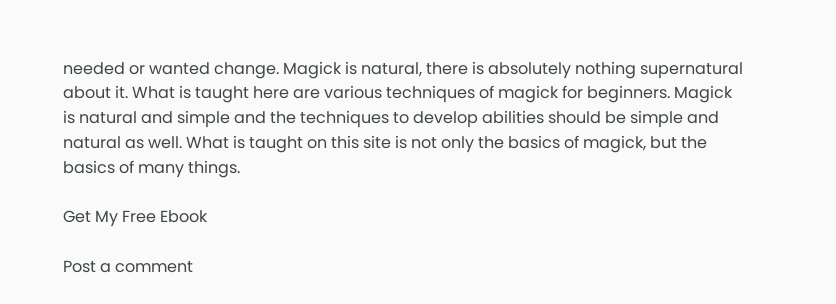needed or wanted change. Magick is natural, there is absolutely nothing supernatural about it. What is taught here are various techniques of magick for beginners. Magick is natural and simple and the techniques to develop abilities should be simple and natural as well. What is taught on this site is not only the basics of magick, but the basics of many things.

Get My Free Ebook

Post a comment